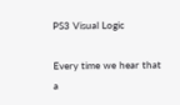PS3 Visual Logic

Every time we hear that a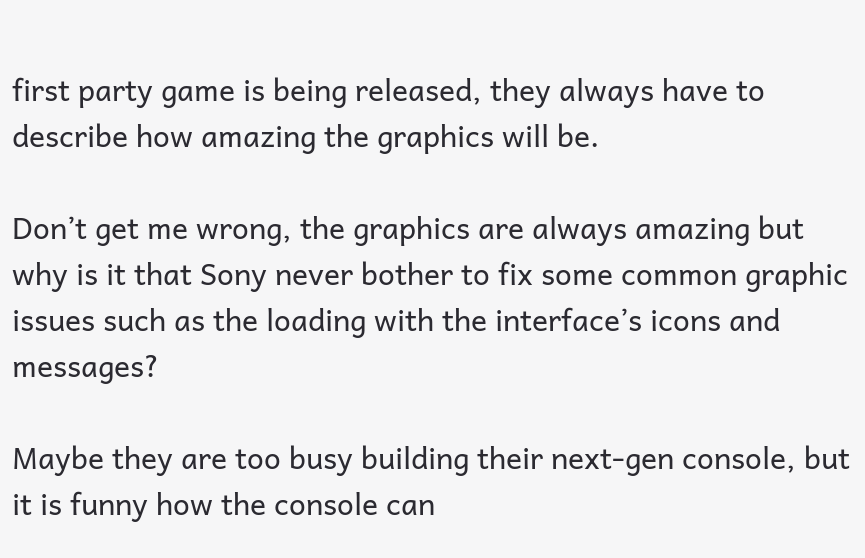first party game is being released, they always have to describe how amazing the graphics will be.

Don’t get me wrong, the graphics are always amazing but why is it that Sony never bother to fix some common graphic issues such as the loading with the interface’s icons and messages?

Maybe they are too busy building their next-gen console, but it is funny how the console can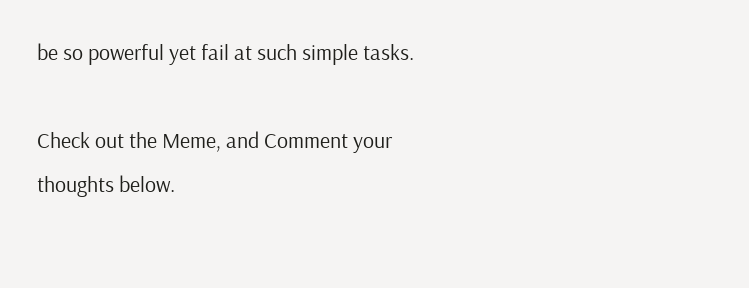be so powerful yet fail at such simple tasks.

Check out the Meme, and Comment your thoughts below.